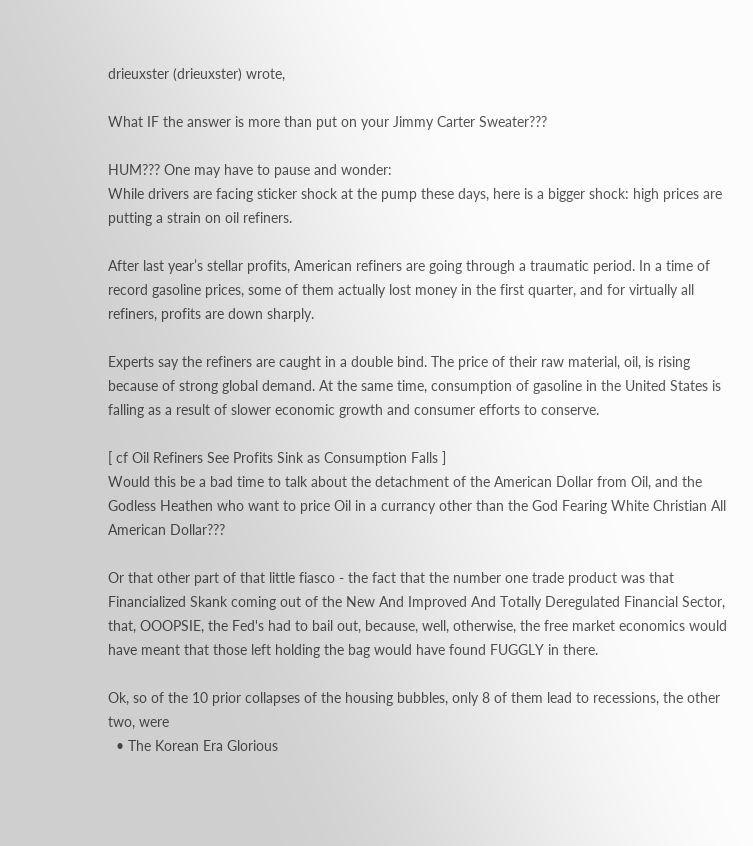drieuxster (drieuxster) wrote,

What IF the answer is more than put on your Jimmy Carter Sweater???

HUM??? One may have to pause and wonder:
While drivers are facing sticker shock at the pump these days, here is a bigger shock: high prices are putting a strain on oil refiners.

After last year’s stellar profits, American refiners are going through a traumatic period. In a time of record gasoline prices, some of them actually lost money in the first quarter, and for virtually all refiners, profits are down sharply.

Experts say the refiners are caught in a double bind. The price of their raw material, oil, is rising because of strong global demand. At the same time, consumption of gasoline in the United States is falling as a result of slower economic growth and consumer efforts to conserve.

[ cf Oil Refiners See Profits Sink as Consumption Falls ]
Would this be a bad time to talk about the detachment of the American Dollar from Oil, and the Godless Heathen who want to price Oil in a currancy other than the God Fearing White Christian All American Dollar???

Or that other part of that little fiasco - the fact that the number one trade product was that Financialized Skank coming out of the New And Improved And Totally Deregulated Financial Sector, that, OOOPSIE, the Fed's had to bail out, because, well, otherwise, the free market economics would have meant that those left holding the bag would have found FUGGLY in there.

Ok, so of the 10 prior collapses of the housing bubbles, only 8 of them lead to recessions, the other two, were
  • The Korean Era Glorious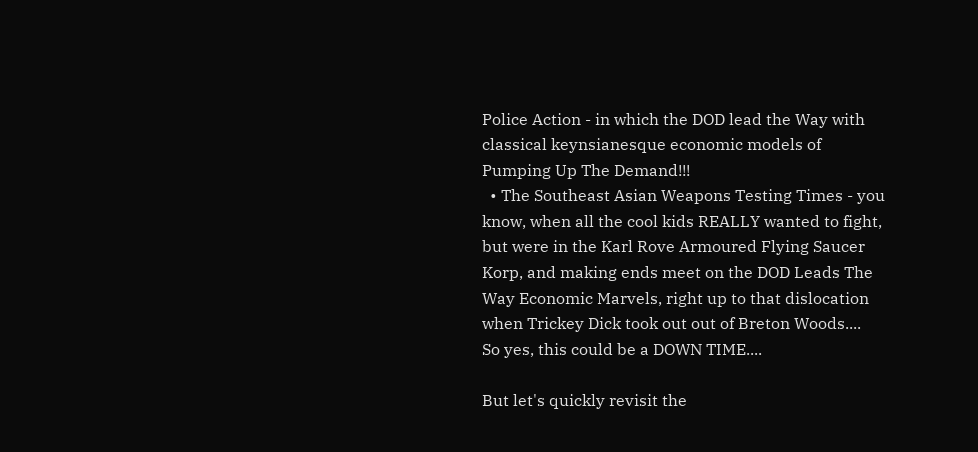Police Action - in which the DOD lead the Way with classical keynsianesque economic models of Pumping Up The Demand!!!
  • The Southeast Asian Weapons Testing Times - you know, when all the cool kids REALLY wanted to fight, but were in the Karl Rove Armoured Flying Saucer Korp, and making ends meet on the DOD Leads The Way Economic Marvels, right up to that dislocation when Trickey Dick took out out of Breton Woods....
So yes, this could be a DOWN TIME....

But let's quickly revisit the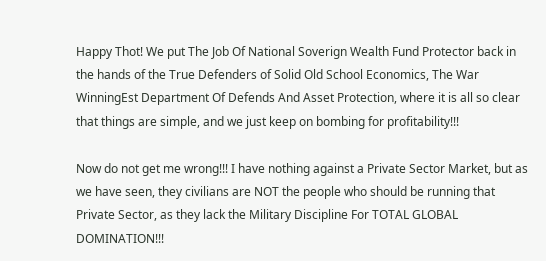Happy Thot! We put The Job Of National Soverign Wealth Fund Protector back in the hands of the True Defenders of Solid Old School Economics, The War WinningEst Department Of Defends And Asset Protection, where it is all so clear that things are simple, and we just keep on bombing for profitability!!!

Now do not get me wrong!!! I have nothing against a Private Sector Market, but as we have seen, they civilians are NOT the people who should be running that Private Sector, as they lack the Military Discipline For TOTAL GLOBAL DOMINATION!!!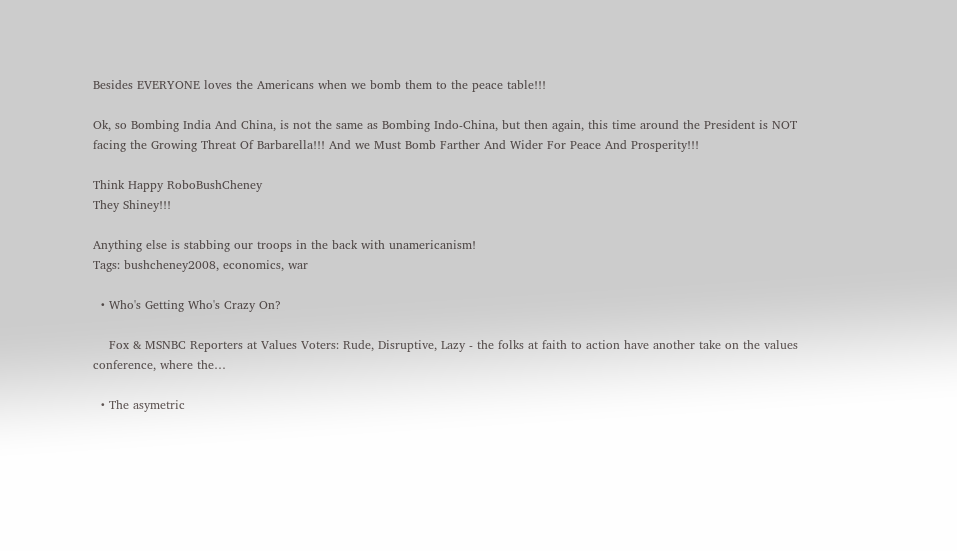Besides EVERYONE loves the Americans when we bomb them to the peace table!!!

Ok, so Bombing India And China, is not the same as Bombing Indo-China, but then again, this time around the President is NOT facing the Growing Threat Of Barbarella!!! And we Must Bomb Farther And Wider For Peace And Prosperity!!!

Think Happy RoboBushCheney
They Shiney!!!

Anything else is stabbing our troops in the back with unamericanism!
Tags: bushcheney2008, economics, war

  • Who's Getting Who's Crazy On?

    Fox & MSNBC Reporters at Values Voters: Rude, Disruptive, Lazy - the folks at faith to action have another take on the values conference, where the…

  • The asymetric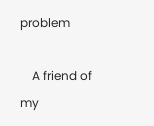problem

    A friend of my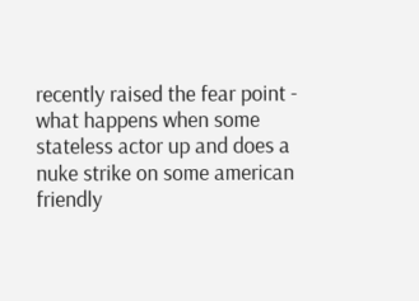recently raised the fear point - what happens when some stateless actor up and does a nuke strike on some american friendly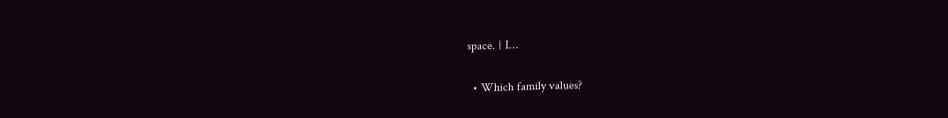space. { I…

  • Which family values?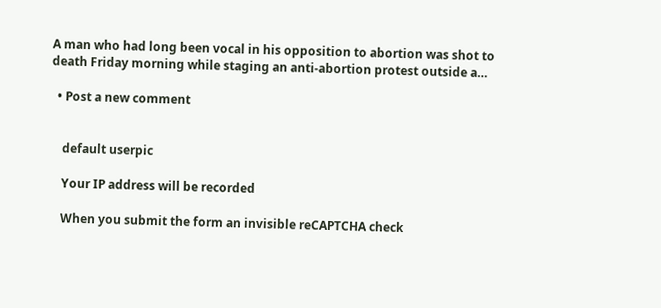A man who had long been vocal in his opposition to abortion was shot to death Friday morning while staging an anti-abortion protest outside a…

  • Post a new comment


    default userpic

    Your IP address will be recorded

    When you submit the form an invisible reCAPTCHA check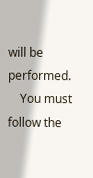will be performed.
    You must follow the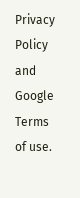Privacy Policy and Google Terms of use.